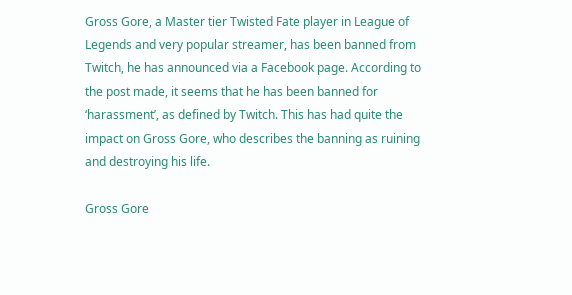Gross Gore, a Master tier Twisted Fate player in League of Legends and very popular streamer, has been banned from Twitch, he has announced via a Facebook page. According to the post made, it seems that he has been banned for ‘harassment’, as defined by Twitch. This has had quite the impact on Gross Gore, who describes the banning as ruining and destroying his life.

Gross Gore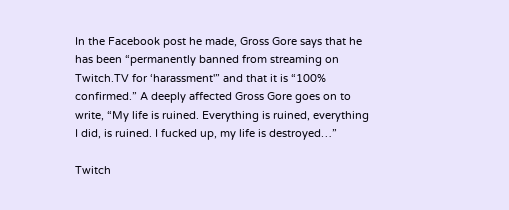In the Facebook post he made, Gross Gore says that he has been “permanently banned from streaming on Twitch.TV for ‘harassment'” and that it is “100% confirmed.” A deeply affected Gross Gore goes on to write, “My life is ruined. Everything is ruined, everything I did, is ruined. I fucked up, my life is destroyed…”

Twitch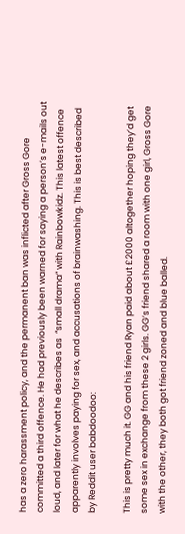has a zero harassment policy, and the permanent ban was inflicted after Gross Gore committed a third offence. He had previously been warned for saying a person’s e-mails out loud, and later for what he describes as  “small drama” with Rainbowkidz. This latest offence apparently involves paying for sex, and accusations of brainwashing. This is best described by Reddit user babdoodoo:

This is pretty much it. GG and his friend Ryan paid about £2000 altogether hoping they’d get some sex in exchange from these 2 girls. GG’s friend shared a room with one girl, Gross Gore with the other, they both got friend zoned and blue balled.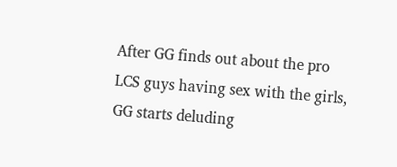After GG finds out about the pro LCS guys having sex with the girls, GG starts deluding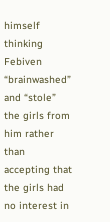himself thinking Febiven “brainwashed” and “stole” the girls from him rather than accepting that the girls had no interest in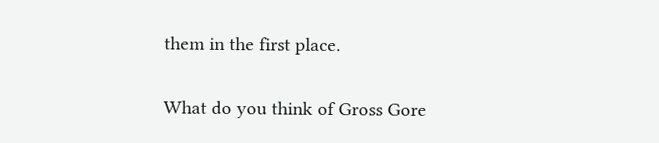them in the first place.

What do you think of Gross Gore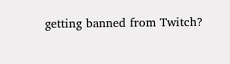getting banned from Twitch?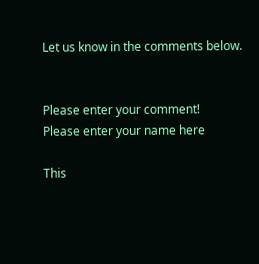Let us know in the comments below.


Please enter your comment!
Please enter your name here

This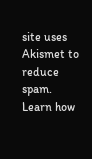site uses Akismet to reduce spam. Learn how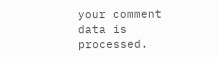your comment data is processed.